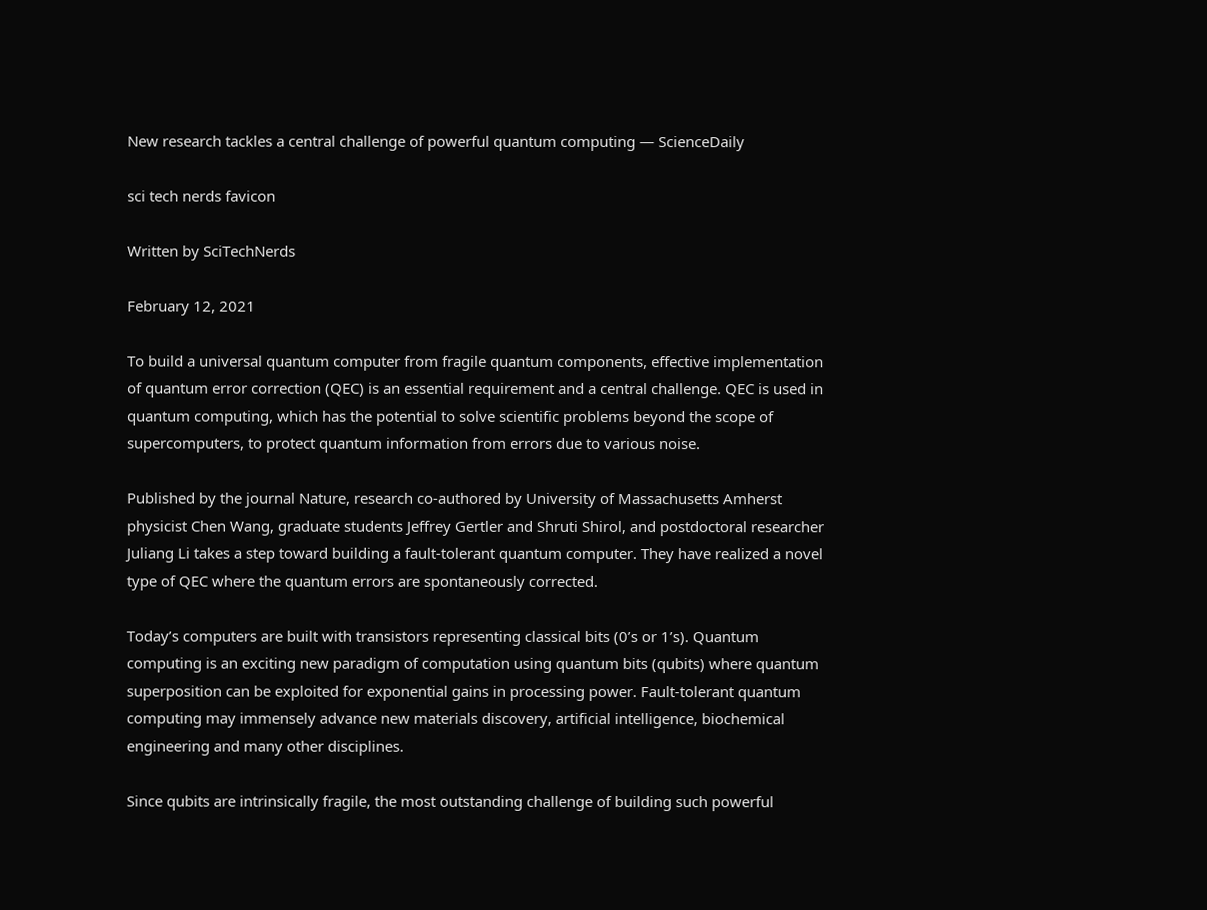New research tackles a central challenge of powerful quantum computing — ScienceDaily

sci tech nerds favicon

Written by SciTechNerds

February 12, 2021

To build a universal quantum computer from fragile quantum components, effective implementation of quantum error correction (QEC) is an essential requirement and a central challenge. QEC is used in quantum computing, which has the potential to solve scientific problems beyond the scope of supercomputers, to protect quantum information from errors due to various noise.

Published by the journal Nature, research co-authored by University of Massachusetts Amherst physicist Chen Wang, graduate students Jeffrey Gertler and Shruti Shirol, and postdoctoral researcher Juliang Li takes a step toward building a fault-tolerant quantum computer. They have realized a novel type of QEC where the quantum errors are spontaneously corrected.

Today’s computers are built with transistors representing classical bits (0’s or 1’s). Quantum computing is an exciting new paradigm of computation using quantum bits (qubits) where quantum superposition can be exploited for exponential gains in processing power. Fault-tolerant quantum computing may immensely advance new materials discovery, artificial intelligence, biochemical engineering and many other disciplines.

Since qubits are intrinsically fragile, the most outstanding challenge of building such powerful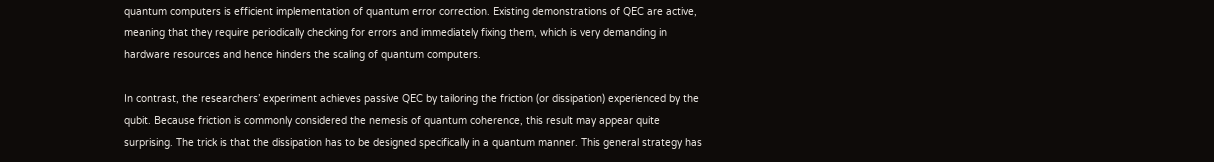quantum computers is efficient implementation of quantum error correction. Existing demonstrations of QEC are active, meaning that they require periodically checking for errors and immediately fixing them, which is very demanding in hardware resources and hence hinders the scaling of quantum computers.

In contrast, the researchers’ experiment achieves passive QEC by tailoring the friction (or dissipation) experienced by the qubit. Because friction is commonly considered the nemesis of quantum coherence, this result may appear quite surprising. The trick is that the dissipation has to be designed specifically in a quantum manner. This general strategy has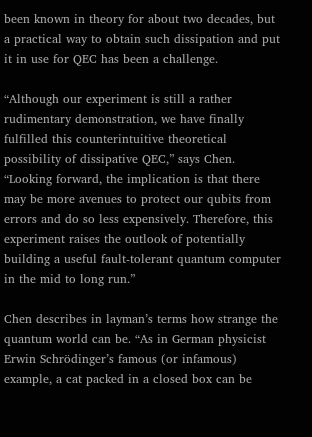been known in theory for about two decades, but a practical way to obtain such dissipation and put it in use for QEC has been a challenge.

“Although our experiment is still a rather rudimentary demonstration, we have finally fulfilled this counterintuitive theoretical possibility of dissipative QEC,” says Chen. “Looking forward, the implication is that there may be more avenues to protect our qubits from errors and do so less expensively. Therefore, this experiment raises the outlook of potentially building a useful fault-tolerant quantum computer in the mid to long run.”

Chen describes in layman’s terms how strange the quantum world can be. “As in German physicist Erwin Schrödinger’s famous (or infamous) example, a cat packed in a closed box can be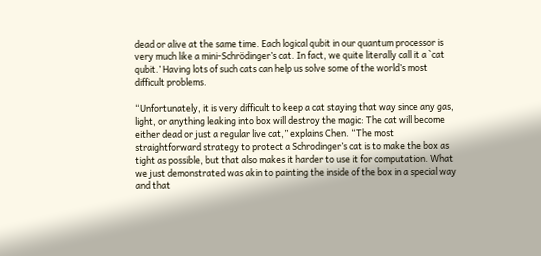dead or alive at the same time. Each logical qubit in our quantum processor is very much like a mini-Schrödinger’s cat. In fact, we quite literally call it a `cat qubit.’ Having lots of such cats can help us solve some of the world’s most difficult problems.

“Unfortunately, it is very difficult to keep a cat staying that way since any gas, light, or anything leaking into box will destroy the magic: The cat will become either dead or just a regular live cat,” explains Chen. “The most straightforward strategy to protect a Schrodinger’s cat is to make the box as tight as possible, but that also makes it harder to use it for computation. What we just demonstrated was akin to painting the inside of the box in a special way and that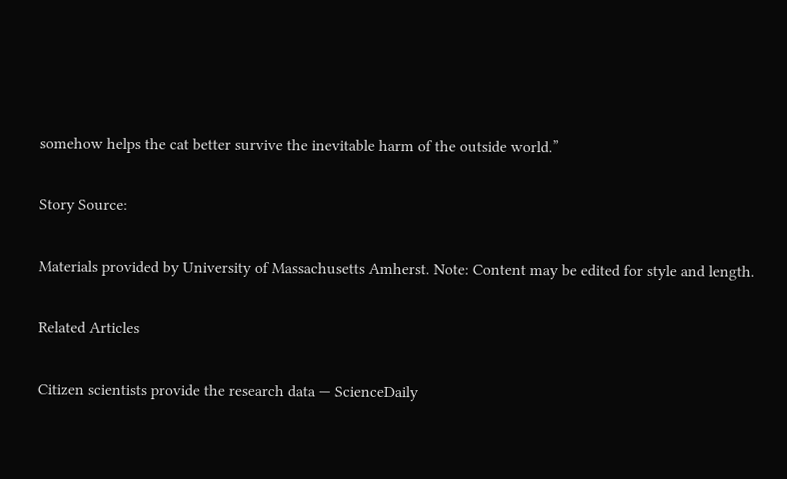somehow helps the cat better survive the inevitable harm of the outside world.”

Story Source:

Materials provided by University of Massachusetts Amherst. Note: Content may be edited for style and length.

Related Articles

Citizen scientists provide the research data — ScienceDaily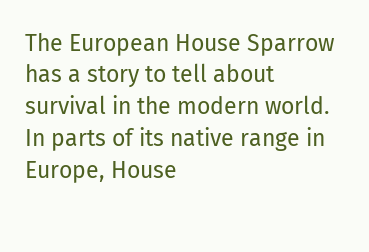The European House Sparrow has a story to tell about survival in the modern world. In parts of its native range in Europe, House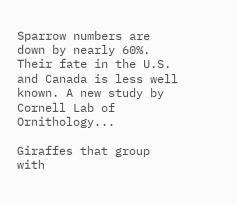Sparrow numbers are down by nearly 60%. Their fate in the U.S. and Canada is less well known. A new study by Cornell Lab of Ornithology...

Giraffes that group with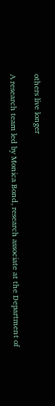others live longer

A research team led by Monica Bond, research associate at the Department of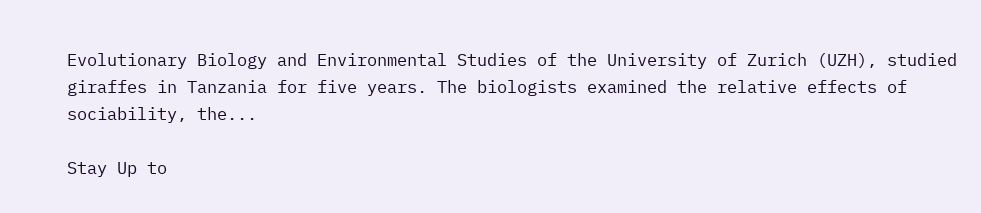Evolutionary Biology and Environmental Studies of the University of Zurich (UZH), studied giraffes in Tanzania for five years. The biologists examined the relative effects of sociability, the...

Stay Up to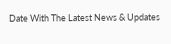Date With The Latest News & Updates